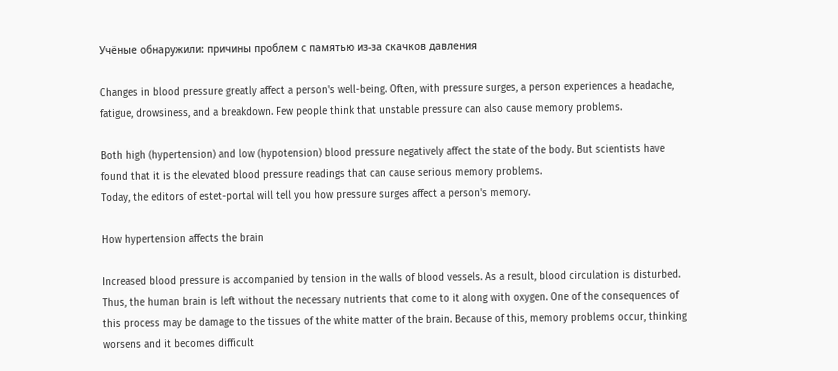Учёные обнаружили: причины проблем с памятью из-за скачков давления

Changes in blood pressure greatly affect a person's well-being. Often, with pressure surges, a person experiences a headache, fatigue, drowsiness, and a breakdown. Few people think that unstable pressure can also cause memory problems.

Both high (hypertension) and low (hypotension) blood pressure negatively affect the state of the body. But scientists have found that it is the elevated blood pressure readings that can cause serious memory problems.
Today, the editors of estet-portal will tell you how pressure surges affect a person's memory.

How hypertension affects the brain

Increased blood pressure is accompanied by tension in the walls of blood vessels. As a result, blood circulation is disturbed. Thus, the human brain is left without the necessary nutrients that come to it along with oxygen. One of the consequences of this process may be damage to the tissues of the white matter of the brain. Because of this, memory problems occur, thinking worsens and it becomes difficult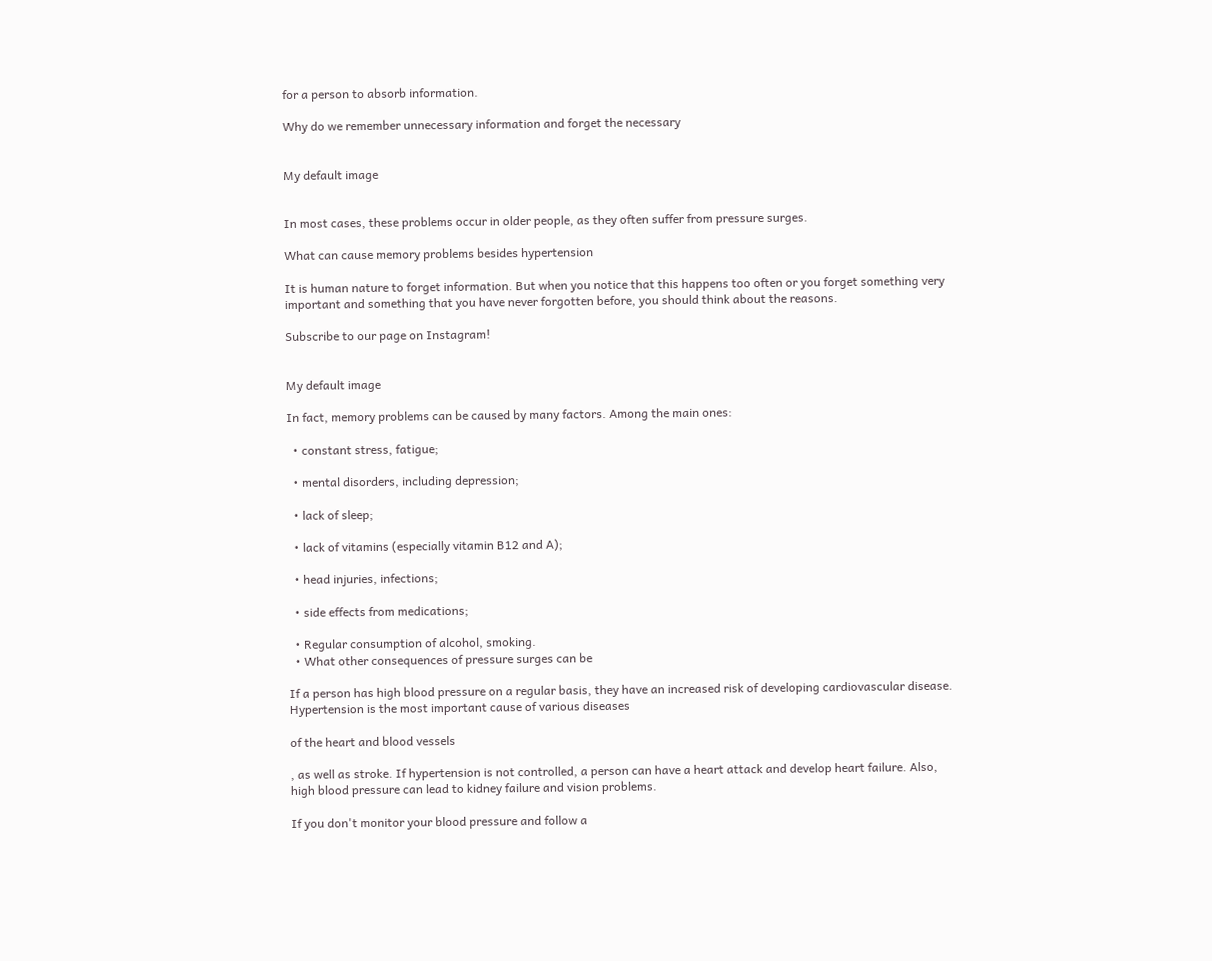for a person to absorb information.

Why do we remember unnecessary information and forget the necessary


My default image


In most cases, these problems occur in older people, as they often suffer from pressure surges.

What can cause memory problems besides hypertension

It is human nature to forget information. But when you notice that this happens too often or you forget something very important and something that you have never forgotten before, you should think about the reasons.

Subscribe to our page on Instagram!


My default image

In fact, memory problems can be caused by many factors. Among the main ones:

  • constant stress, fatigue;

  • mental disorders, including depression;

  • lack of sleep;

  • lack of vitamins (especially vitamin B12 and A);

  • head injuries, infections;

  • side effects from medications;

  • Regular consumption of alcohol, smoking.
  • What other consequences of pressure surges can be

If a person has high blood pressure on a regular basis, they have an increased risk of developing cardiovascular disease. Hypertension is the most important cause of various diseases

of the heart and blood vessels

, as well as stroke. If hypertension is not controlled, a person can have a heart attack and develop heart failure. Also, high blood pressure can lead to kidney failure and vision problems.

If you don't monitor your blood pressure and follow a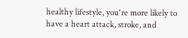healthy lifestyle, you're more likely to have a heart attack, stroke, and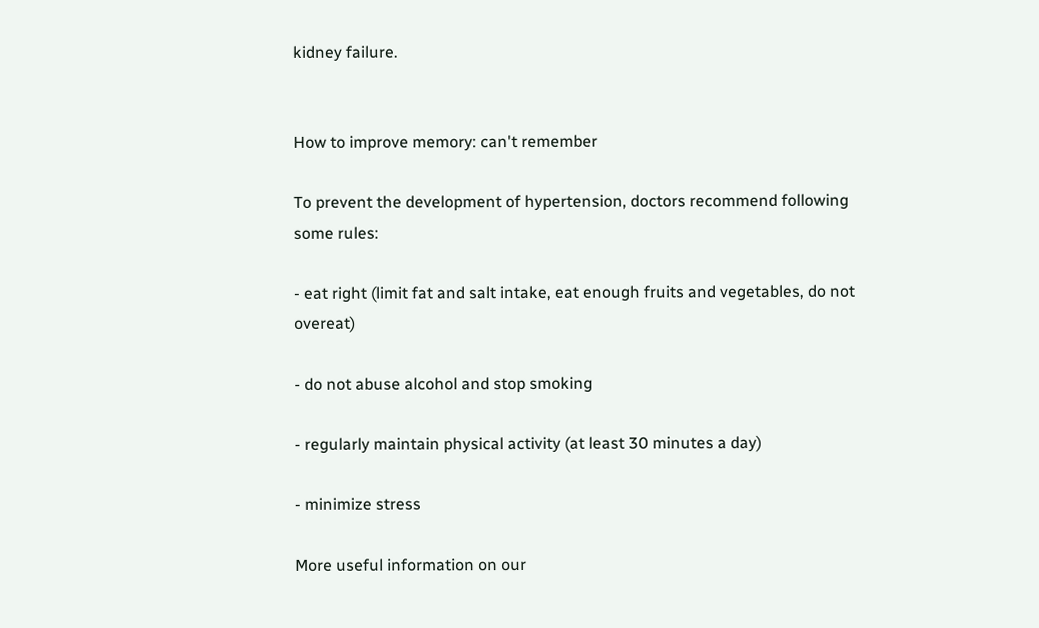kidney failure.


How to improve memory: can't remember

To prevent the development of hypertension, doctors recommend following some rules:

- eat right (limit fat and salt intake, eat enough fruits and vegetables, do not overeat)

- do not abuse alcohol and stop smoking

- regularly maintain physical activity (at least 30 minutes a day)

- minimize stress

More useful information on our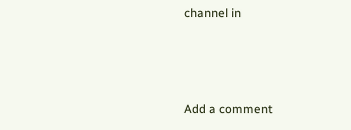channel in



Add a comment